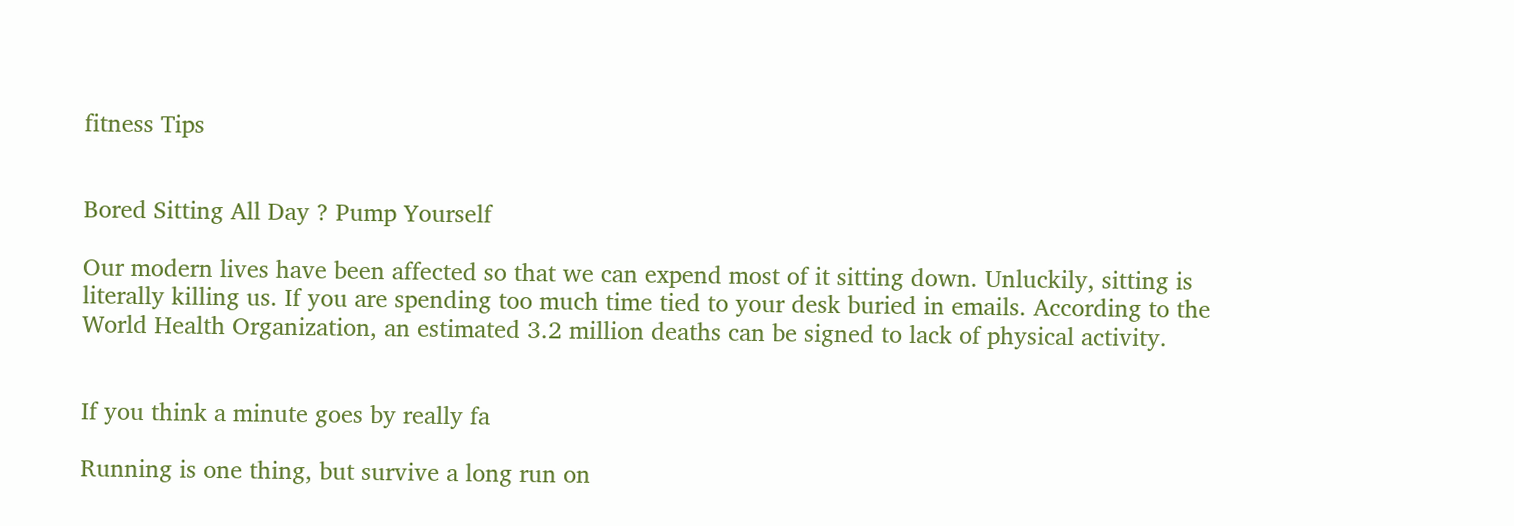fitness Tips


Bored Sitting All Day ? Pump Yourself

Our modern lives have been affected so that we can expend most of it sitting down. Unluckily, sitting is literally killing us. If you are spending too much time tied to your desk buried in emails. According to the World Health Organization, an estimated 3.2 million deaths can be signed to lack of physical activity.


If you think a minute goes by really fa

Running is one thing, but survive a long run on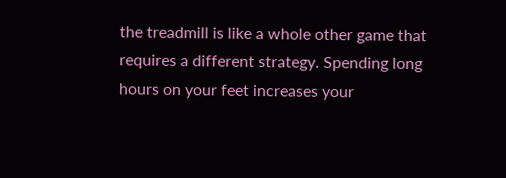the treadmill is like a whole other game that requires a different strategy. Spending long hours on your feet increases your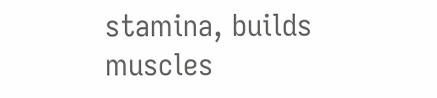stamina, builds muscles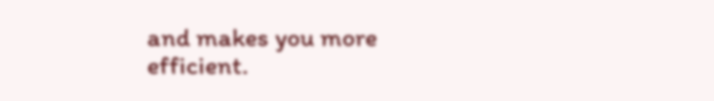and makes you more efficient.